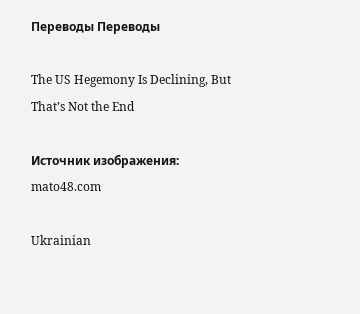Переводы Переводы

The US Hegemony Is Declining, But That’s Not the End

Источник изображения: mato48.com

Ukrainian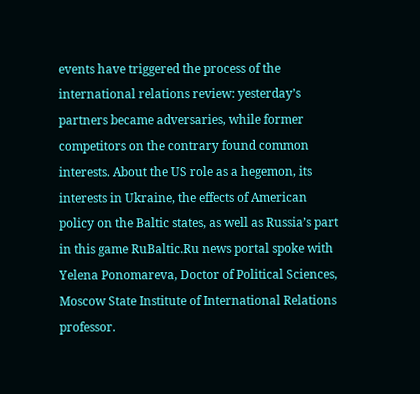events have triggered the process of the international relations review: yesterday’s partners became adversaries, while former competitors on the contrary found common interests. About the US role as a hegemon, its interests in Ukraine, the effects of American policy on the Baltic states, as well as Russia’s part in this game RuBaltic.Ru news portal spoke with Yelena Ponomareva, Doctor of Political Sciences, Moscow State Institute of International Relations professor.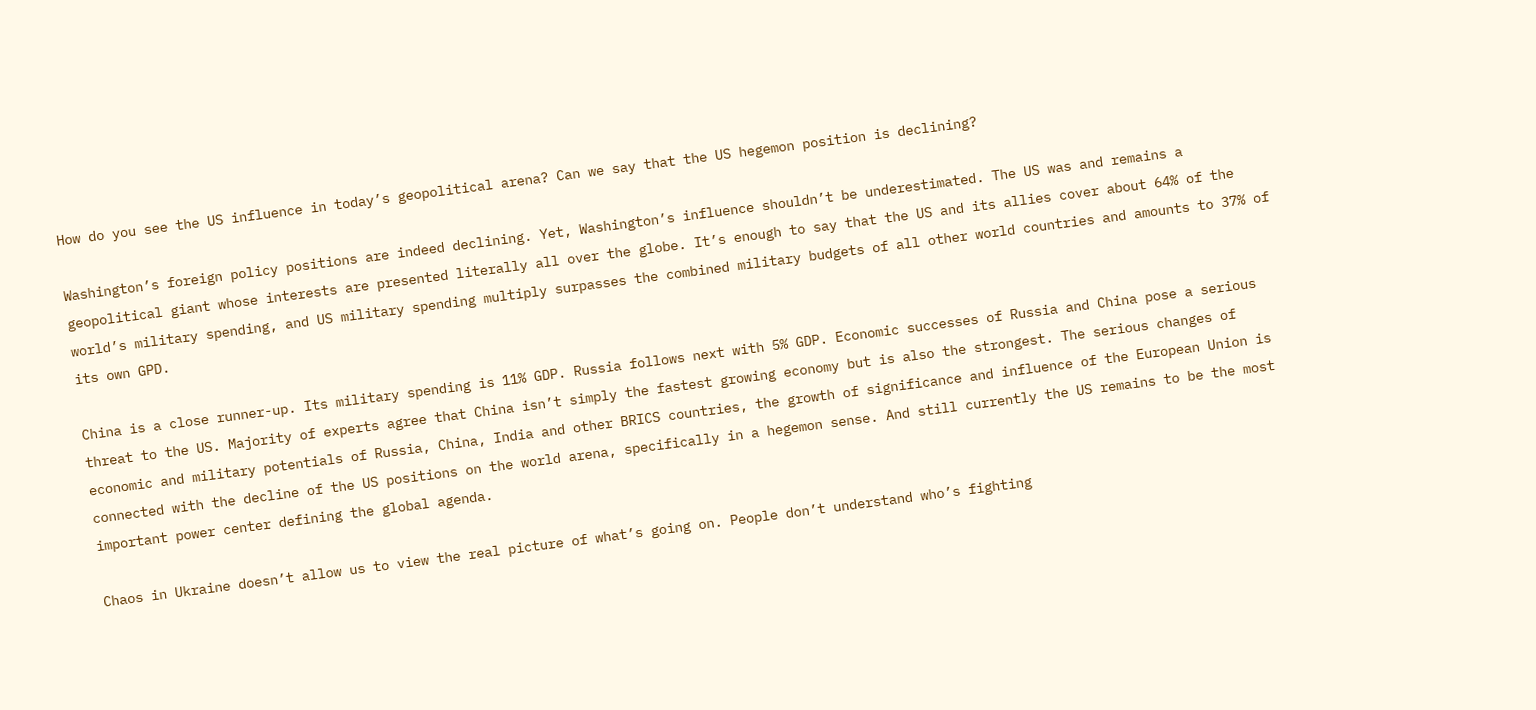How do you see the US influence in today’s geopolitical arena? Can we say that the US hegemon position is declining?

Washington’s foreign policy positions are indeed declining. Yet, Washington’s influence shouldn’t be underestimated. The US was and remains a geopolitical giant whose interests are presented literally all over the globe. It’s enough to say that the US and its allies cover about 64% of the world’s military spending, and US military spending multiply surpasses the combined military budgets of all other world countries and amounts to 37% of its own GPD.

China is a close runner-up. Its military spending is 11% GDP. Russia follows next with 5% GDP. Economic successes of Russia and China pose a serious threat to the US. Majority of experts agree that China isn’t simply the fastest growing economy but is also the strongest. The serious changes of economic and military potentials of Russia, China, India and other BRICS countries, the growth of significance and influence of the European Union is connected with the decline of the US positions on the world arena, specifically in a hegemon sense. And still currently the US remains to be the most important power center defining the global agenda.

Chaos in Ukraine doesn’t allow us to view the real picture of what’s going on. People don’t understand who’s fighting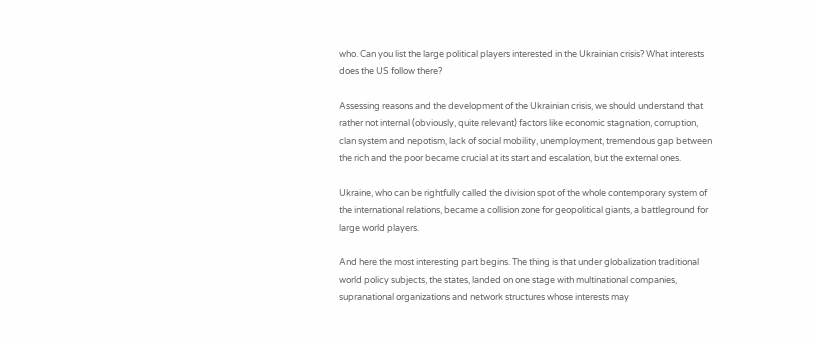who. Can you list the large political players interested in the Ukrainian crisis? What interests does the US follow there?

Assessing reasons and the development of the Ukrainian crisis, we should understand that rather not internal (obviously, quite relevant) factors like economic stagnation, corruption, clan system and nepotism, lack of social mobility, unemployment, tremendous gap between the rich and the poor became crucial at its start and escalation, but the external ones.

Ukraine, who can be rightfully called the division spot of the whole contemporary system of the international relations, became a collision zone for geopolitical giants, a battleground for large world players.

And here the most interesting part begins. The thing is that under globalization traditional world policy subjects, the states, landed on one stage with multinational companies, supranational organizations and network structures whose interests may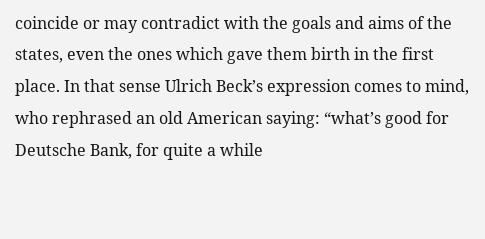coincide or may contradict with the goals and aims of the states, even the ones which gave them birth in the first place. In that sense Ulrich Beck’s expression comes to mind, who rephrased an old American saying: “what’s good for Deutsche Bank, for quite a while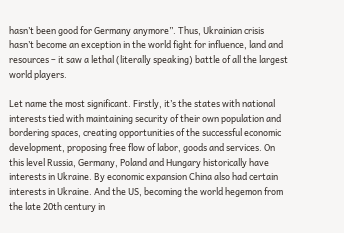hasn’t been good for Germany anymore”. Thus, Ukrainian crisis hasn’t become an exception in the world fight for influence, land and resources – it saw a lethal (literally speaking) battle of all the largest world players.

Let name the most significant. Firstly, it’s the states with national interests tied with maintaining security of their own population and bordering spaces, creating opportunities of the successful economic development, proposing free flow of labor, goods and services. On this level Russia, Germany, Poland and Hungary historically have interests in Ukraine. By economic expansion China also had certain interests in Ukraine. And the US, becoming the world hegemon from the late 20th century in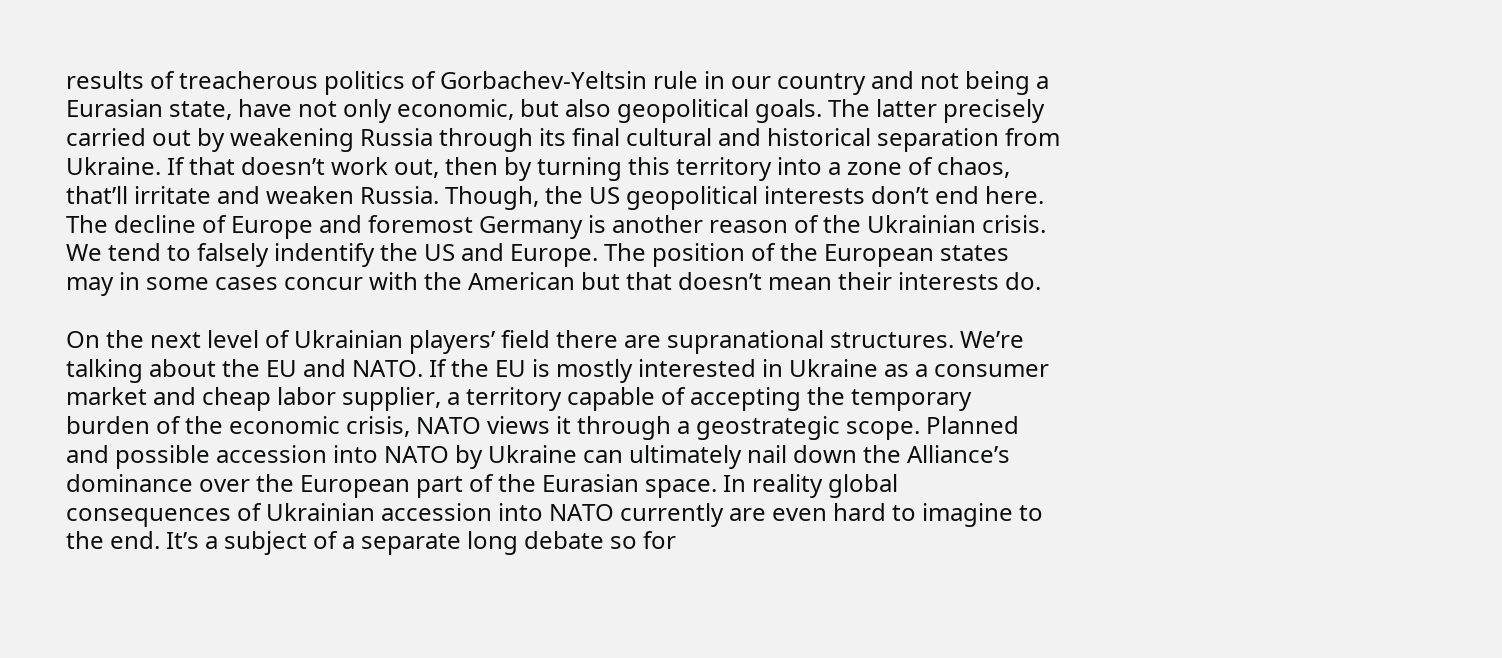results of treacherous politics of Gorbachev-Yeltsin rule in our country and not being a Eurasian state, have not only economic, but also geopolitical goals. The latter precisely carried out by weakening Russia through its final cultural and historical separation from Ukraine. If that doesn’t work out, then by turning this territory into a zone of chaos, that’ll irritate and weaken Russia. Though, the US geopolitical interests don’t end here. The decline of Europe and foremost Germany is another reason of the Ukrainian crisis. We tend to falsely indentify the US and Europe. The position of the European states may in some cases concur with the American but that doesn’t mean their interests do.

On the next level of Ukrainian players’ field there are supranational structures. We’re talking about the EU and NATO. If the EU is mostly interested in Ukraine as a consumer market and cheap labor supplier, a territory capable of accepting the temporary burden of the economic crisis, NATO views it through a geostrategic scope. Planned and possible accession into NATO by Ukraine can ultimately nail down the Alliance’s dominance over the European part of the Eurasian space. In reality global consequences of Ukrainian accession into NATO currently are even hard to imagine to the end. It’s a subject of a separate long debate so for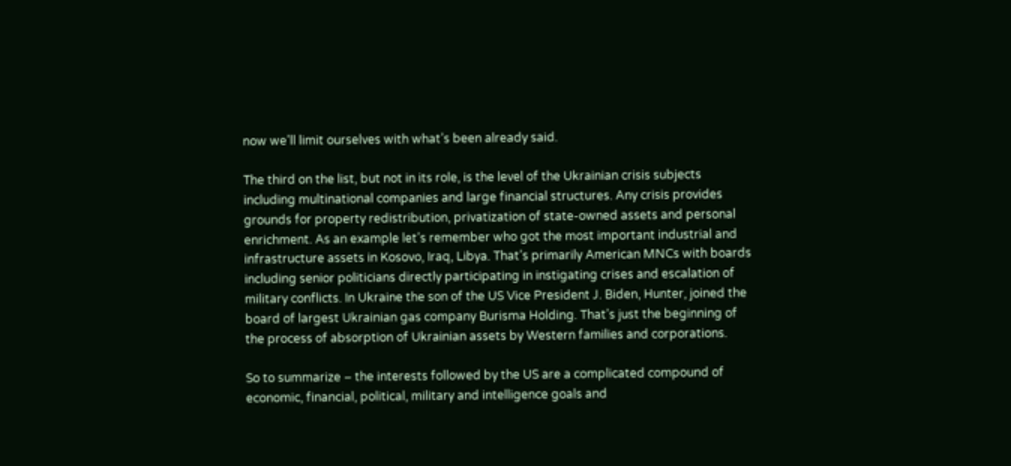now we’ll limit ourselves with what’s been already said.

The third on the list, but not in its role, is the level of the Ukrainian crisis subjects including multinational companies and large financial structures. Any crisis provides grounds for property redistribution, privatization of state-owned assets and personal enrichment. As an example let’s remember who got the most important industrial and infrastructure assets in Kosovo, Iraq, Libya. That’s primarily American MNCs with boards including senior politicians directly participating in instigating crises and escalation of military conflicts. In Ukraine the son of the US Vice President J. Biden, Hunter, joined the board of largest Ukrainian gas company Burisma Holding. That’s just the beginning of the process of absorption of Ukrainian assets by Western families and corporations.

So to summarize – the interests followed by the US are a complicated compound of economic, financial, political, military and intelligence goals and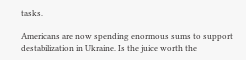tasks.

Americans are now spending enormous sums to support destabilization in Ukraine. Is the juice worth the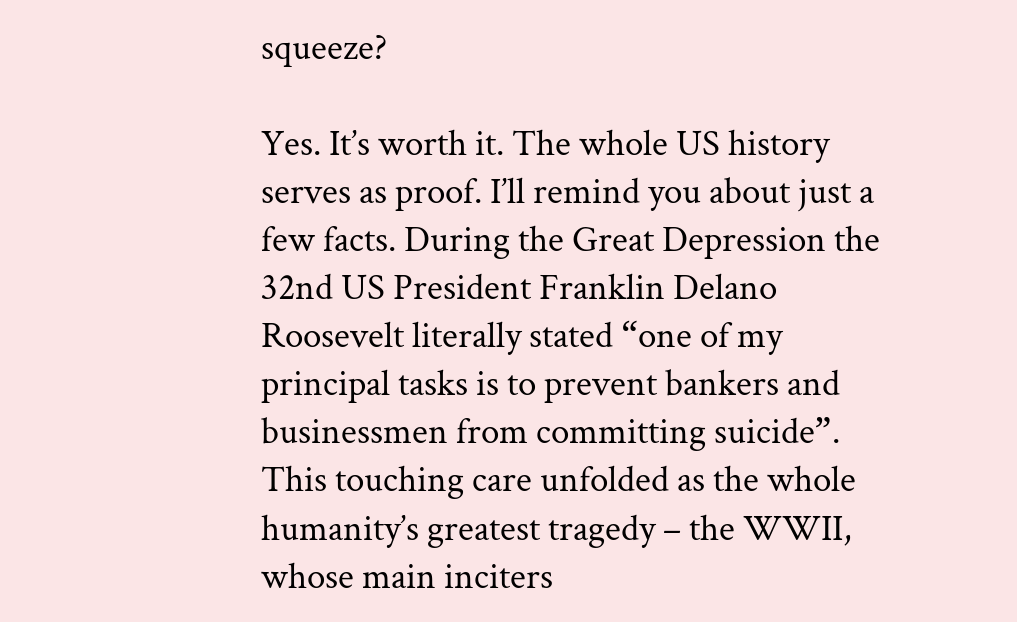squeeze?

Yes. It’s worth it. The whole US history serves as proof. I’ll remind you about just a few facts. During the Great Depression the 32nd US President Franklin Delano Roosevelt literally stated “one of my principal tasks is to prevent bankers and businessmen from committing suicide”. This touching care unfolded as the whole humanity’s greatest tragedy – the WWII, whose main inciters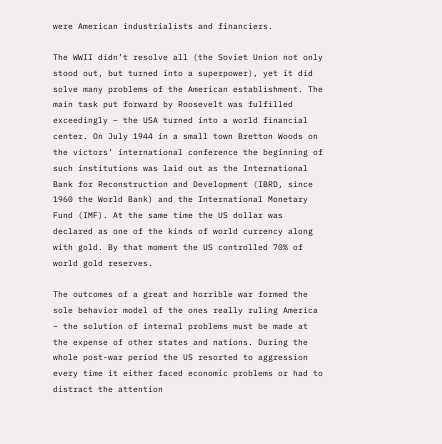were American industrialists and financiers.

The WWII didn’t resolve all (the Soviet Union not only stood out, but turned into a superpower), yet it did solve many problems of the American establishment. The main task put forward by Roosevelt was fulfilled exceedingly – the USA turned into a world financial center. On July 1944 in a small town Bretton Woods on the victors’ international conference the beginning of such institutions was laid out as the International Bank for Reconstruction and Development (IBRD, since 1960 the World Bank) and the International Monetary Fund (IMF). At the same time the US dollar was declared as one of the kinds of world currency along with gold. By that moment the US controlled 70% of world gold reserves.

The outcomes of a great and horrible war formed the sole behavior model of the ones really ruling America – the solution of internal problems must be made at the expense of other states and nations. During the whole post-war period the US resorted to aggression every time it either faced economic problems or had to distract the attention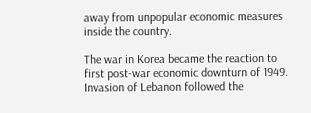away from unpopular economic measures inside the country.

The war in Korea became the reaction to first post-war economic downturn of 1949. Invasion of Lebanon followed the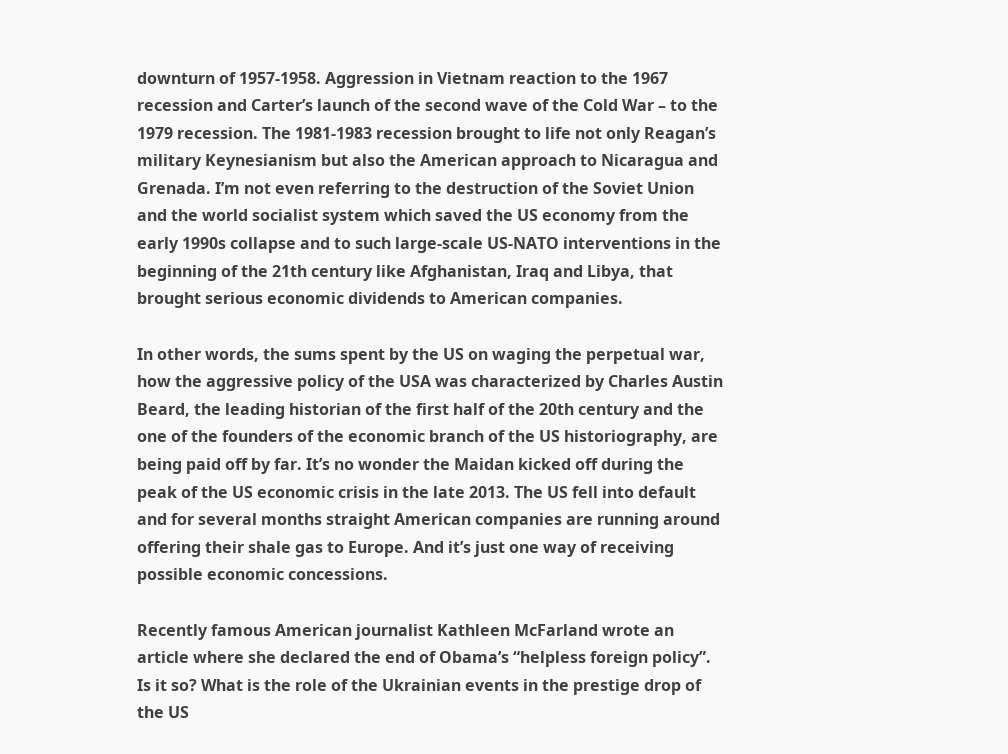downturn of 1957-1958. Aggression in Vietnam reaction to the 1967 recession and Carter’s launch of the second wave of the Cold War – to the 1979 recession. The 1981-1983 recession brought to life not only Reagan’s military Keynesianism but also the American approach to Nicaragua and Grenada. I’m not even referring to the destruction of the Soviet Union and the world socialist system which saved the US economy from the early 1990s collapse and to such large-scale US-NATO interventions in the beginning of the 21th century like Afghanistan, Iraq and Libya, that brought serious economic dividends to American companies.

In other words, the sums spent by the US on waging the perpetual war, how the aggressive policy of the USA was characterized by Charles Austin Beard, the leading historian of the first half of the 20th century and the one of the founders of the economic branch of the US historiography, are being paid off by far. It’s no wonder the Maidan kicked off during the peak of the US economic crisis in the late 2013. The US fell into default and for several months straight American companies are running around offering their shale gas to Europe. And it’s just one way of receiving possible economic concessions.

Recently famous American journalist Kathleen McFarland wrote an article where she declared the end of Obama’s “helpless foreign policy”. Is it so? What is the role of the Ukrainian events in the prestige drop of the US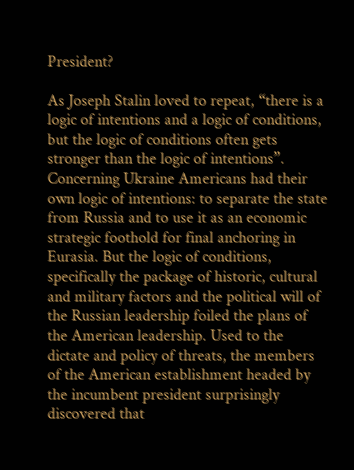President?

As Joseph Stalin loved to repeat, “there is a logic of intentions and a logic of conditions, but the logic of conditions often gets stronger than the logic of intentions”. Concerning Ukraine Americans had their own logic of intentions: to separate the state from Russia and to use it as an economic strategic foothold for final anchoring in Eurasia. But the logic of conditions, specifically the package of historic, cultural and military factors and the political will of the Russian leadership foiled the plans of the American leadership. Used to the dictate and policy of threats, the members of the American establishment headed by the incumbent president surprisingly discovered that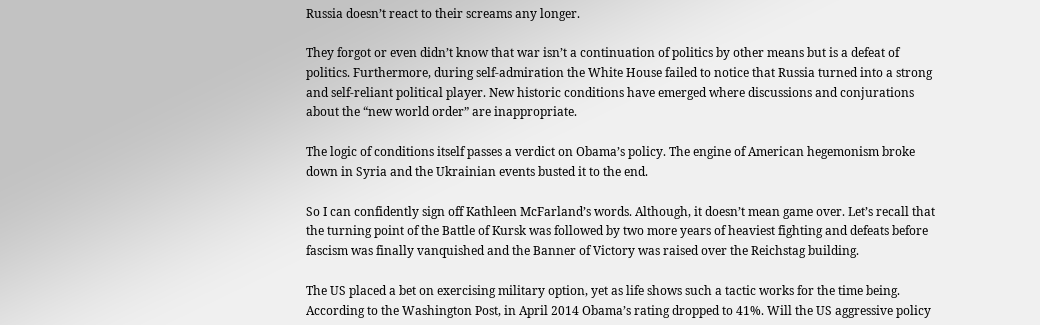Russia doesn’t react to their screams any longer.

They forgot or even didn’t know that war isn’t a continuation of politics by other means but is a defeat of politics. Furthermore, during self-admiration the White House failed to notice that Russia turned into a strong and self-reliant political player. New historic conditions have emerged where discussions and conjurations about the “new world order” are inappropriate.

The logic of conditions itself passes a verdict on Obama’s policy. The engine of American hegemonism broke down in Syria and the Ukrainian events busted it to the end.

So I can confidently sign off Kathleen McFarland’s words. Although, it doesn’t mean game over. Let’s recall that the turning point of the Battle of Kursk was followed by two more years of heaviest fighting and defeats before fascism was finally vanquished and the Banner of Victory was raised over the Reichstag building.

The US placed a bet on exercising military option, yet as life shows such a tactic works for the time being. According to the Washington Post, in April 2014 Obama’s rating dropped to 41%. Will the US aggressive policy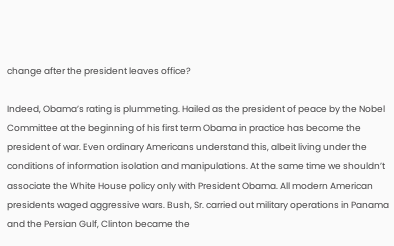change after the president leaves office?

Indeed, Obama’s rating is plummeting. Hailed as the president of peace by the Nobel Committee at the beginning of his first term Obama in practice has become the president of war. Even ordinary Americans understand this, albeit living under the conditions of information isolation and manipulations. At the same time we shouldn’t associate the White House policy only with President Obama. All modern American presidents waged aggressive wars. Bush, Sr. carried out military operations in Panama and the Persian Gulf, Clinton became the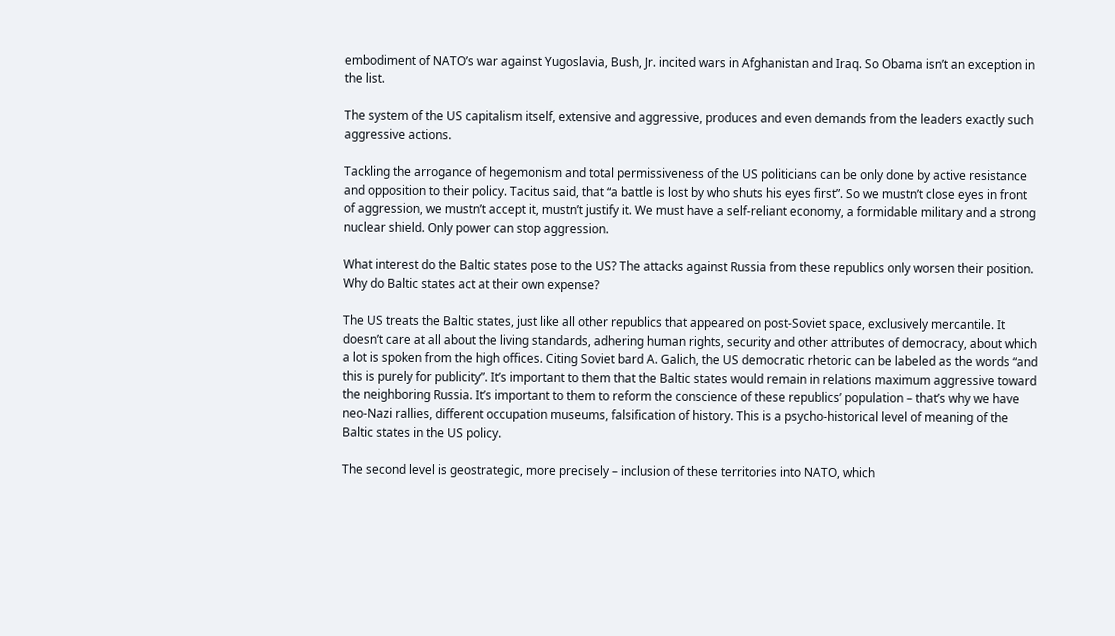embodiment of NATO’s war against Yugoslavia, Bush, Jr. incited wars in Afghanistan and Iraq. So Obama isn’t an exception in the list.

The system of the US capitalism itself, extensive and aggressive, produces and even demands from the leaders exactly such aggressive actions.

Tackling the arrogance of hegemonism and total permissiveness of the US politicians can be only done by active resistance and opposition to their policy. Tacitus said, that “a battle is lost by who shuts his eyes first”. So we mustn’t close eyes in front of aggression, we mustn’t accept it, mustn’t justify it. We must have a self-reliant economy, a formidable military and a strong nuclear shield. Only power can stop aggression.

What interest do the Baltic states pose to the US? The attacks against Russia from these republics only worsen their position. Why do Baltic states act at their own expense?

The US treats the Baltic states, just like all other republics that appeared on post-Soviet space, exclusively mercantile. It doesn’t care at all about the living standards, adhering human rights, security and other attributes of democracy, about which a lot is spoken from the high offices. Citing Soviet bard A. Galich, the US democratic rhetoric can be labeled as the words “and this is purely for publicity”. It’s important to them that the Baltic states would remain in relations maximum aggressive toward the neighboring Russia. It’s important to them to reform the conscience of these republics’ population – that’s why we have neo-Nazi rallies, different occupation museums, falsification of history. This is a psycho-historical level of meaning of the Baltic states in the US policy.

The second level is geostrategic, more precisely – inclusion of these territories into NATO, which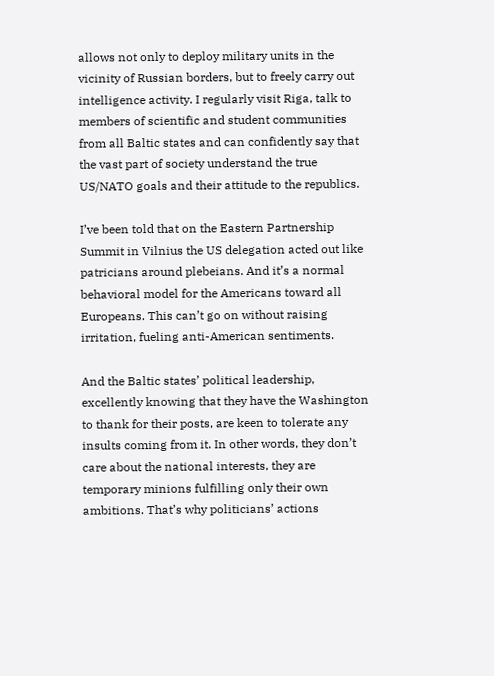allows not only to deploy military units in the vicinity of Russian borders, but to freely carry out intelligence activity. I regularly visit Riga, talk to members of scientific and student communities from all Baltic states and can confidently say that the vast part of society understand the true US/NATO goals and their attitude to the republics.

I’ve been told that on the Eastern Partnership Summit in Vilnius the US delegation acted out like patricians around plebeians. And it’s a normal behavioral model for the Americans toward all Europeans. This can’t go on without raising irritation, fueling anti-American sentiments.

And the Baltic states’ political leadership, excellently knowing that they have the Washington to thank for their posts, are keen to tolerate any insults coming from it. In other words, they don’t care about the national interests, they are temporary minions fulfilling only their own ambitions. That’s why politicians’ actions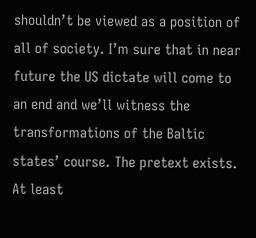shouldn’t be viewed as a position of all of society. I’m sure that in near future the US dictate will come to an end and we’ll witness the transformations of the Baltic states’ course. The pretext exists. At least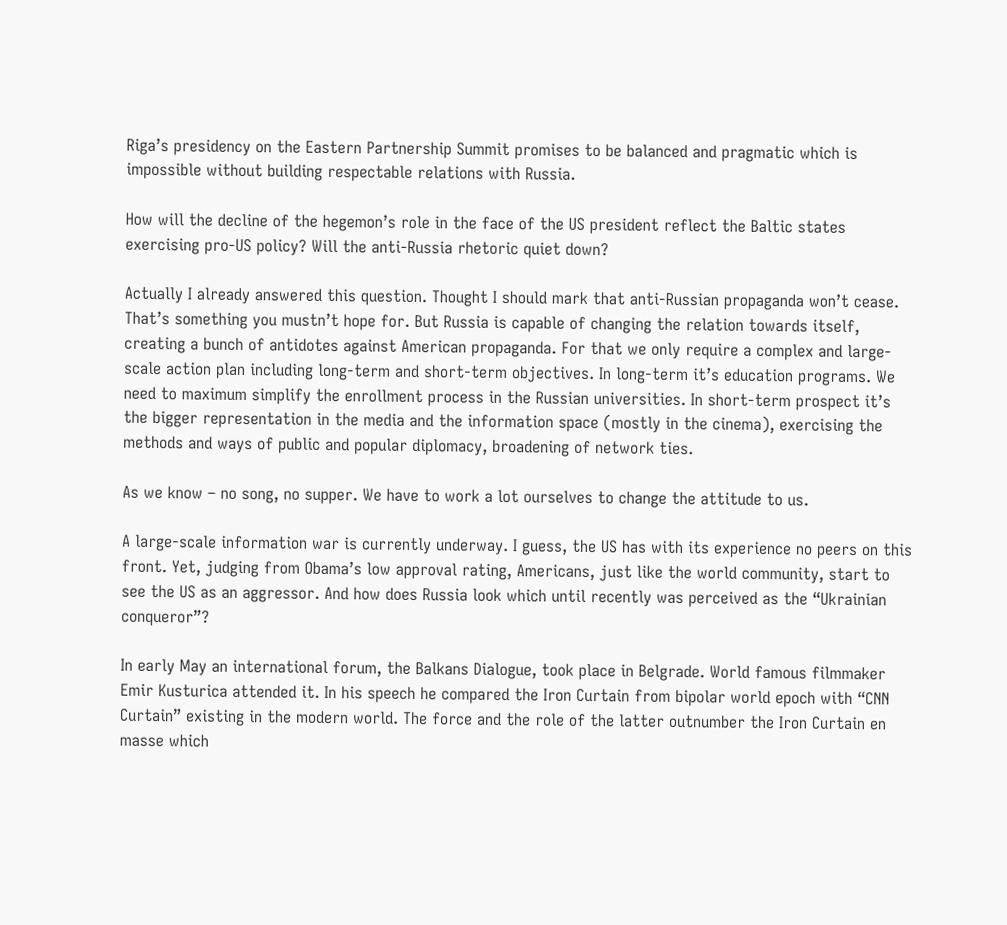Riga’s presidency on the Eastern Partnership Summit promises to be balanced and pragmatic which is impossible without building respectable relations with Russia.

How will the decline of the hegemon’s role in the face of the US president reflect the Baltic states exercising pro-US policy? Will the anti-Russia rhetoric quiet down?

Actually I already answered this question. Thought I should mark that anti-Russian propaganda won’t cease. That’s something you mustn’t hope for. But Russia is capable of changing the relation towards itself, creating a bunch of antidotes against American propaganda. For that we only require a complex and large-scale action plan including long-term and short-term objectives. In long-term it’s education programs. We need to maximum simplify the enrollment process in the Russian universities. In short-term prospect it’s the bigger representation in the media and the information space (mostly in the cinema), exercising the methods and ways of public and popular diplomacy, broadening of network ties.

As we know – no song, no supper. We have to work a lot ourselves to change the attitude to us.

A large-scale information war is currently underway. I guess, the US has with its experience no peers on this front. Yet, judging from Obama’s low approval rating, Americans, just like the world community, start to see the US as an aggressor. And how does Russia look which until recently was perceived as the “Ukrainian conqueror”?

In early May an international forum, the Balkans Dialogue, took place in Belgrade. World famous filmmaker Emir Kusturica attended it. In his speech he compared the Iron Curtain from bipolar world epoch with “CNN Curtain” existing in the modern world. The force and the role of the latter outnumber the Iron Curtain en masse which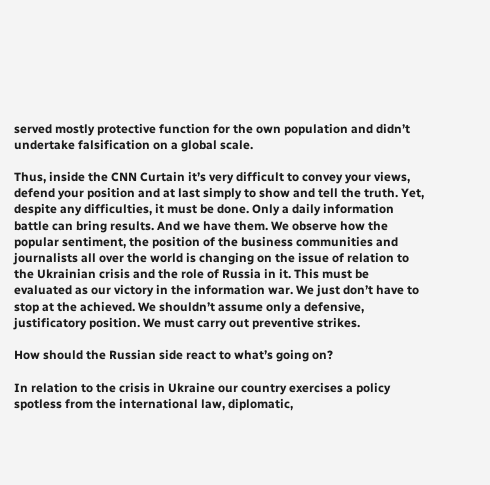served mostly protective function for the own population and didn’t undertake falsification on a global scale.

Thus, inside the CNN Curtain it’s very difficult to convey your views, defend your position and at last simply to show and tell the truth. Yet, despite any difficulties, it must be done. Only a daily information battle can bring results. And we have them. We observe how the popular sentiment, the position of the business communities and journalists all over the world is changing on the issue of relation to the Ukrainian crisis and the role of Russia in it. This must be evaluated as our victory in the information war. We just don’t have to stop at the achieved. We shouldn’t assume only a defensive, justificatory position. We must carry out preventive strikes.

How should the Russian side react to what’s going on?

In relation to the crisis in Ukraine our country exercises a policy spotless from the international law, diplomatic,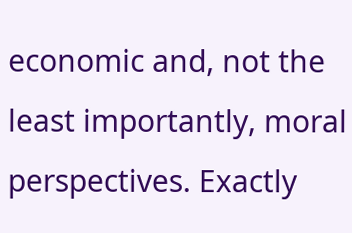economic and, not the least importantly, moral perspectives. Exactly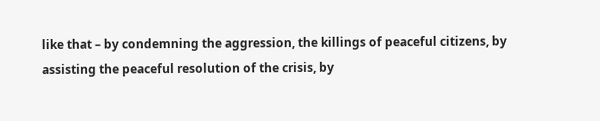like that – by condemning the aggression, the killings of peaceful citizens, by assisting the peaceful resolution of the crisis, by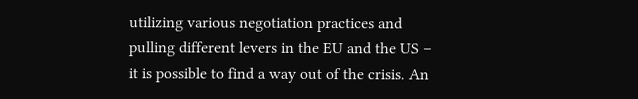utilizing various negotiation practices and pulling different levers in the EU and the US – it is possible to find a way out of the crisis. An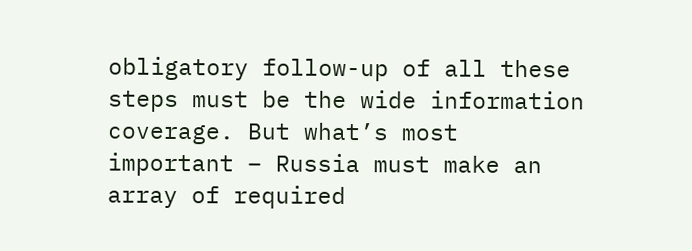obligatory follow-up of all these steps must be the wide information coverage. But what’s most important – Russia must make an array of required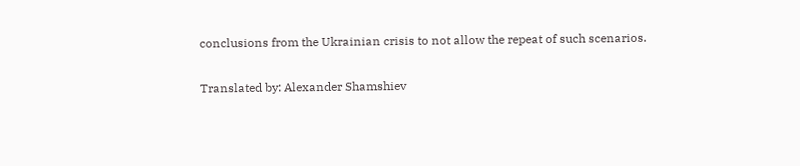conclusions from the Ukrainian crisis to not allow the repeat of such scenarios.

Translated by: Alexander Shamshiev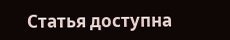Статья доступна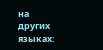на других языках: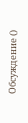Обсуждение ()